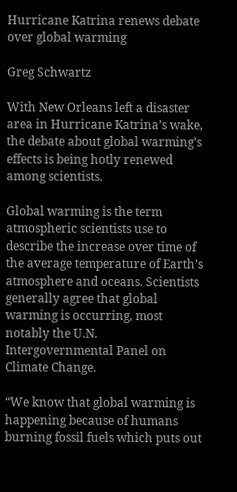Hurricane Katrina renews debate over global warming

Greg Schwartz

With New Orleans left a disaster area in Hurricane Katrina’s wake, the debate about global warming’s effects is being hotly renewed among scientists.

Global warming is the term atmospheric scientists use to describe the increase over time of the average temperature of Earth’s atmosphere and oceans. Scientists generally agree that global warming is occurring, most notably the U.N. Intergovernmental Panel on Climate Change.

“We know that global warming is happening because of humans burning fossil fuels which puts out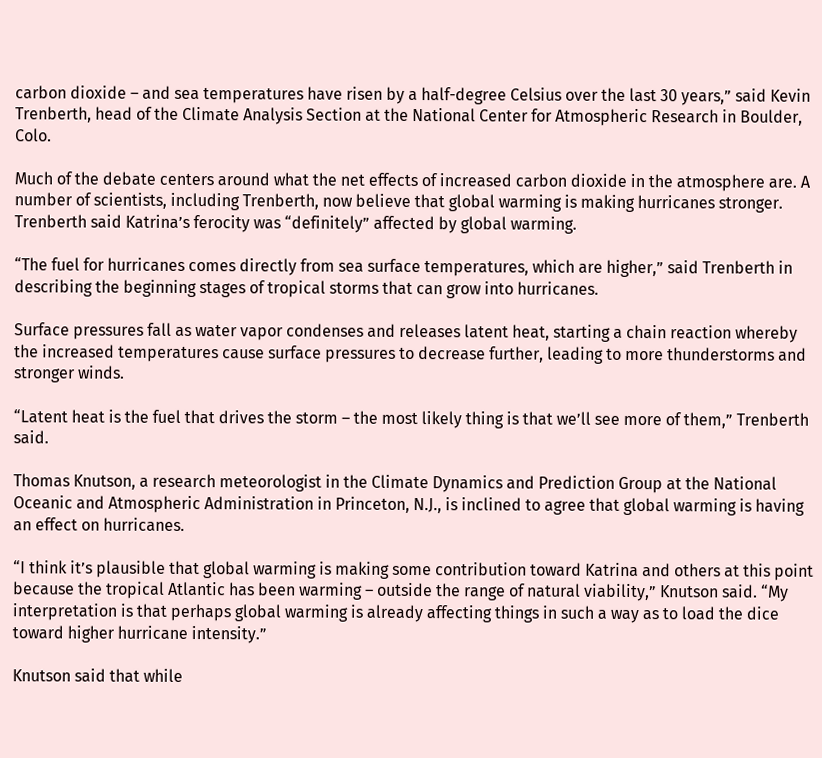carbon dioxide – and sea temperatures have risen by a half-degree Celsius over the last 30 years,” said Kevin Trenberth, head of the Climate Analysis Section at the National Center for Atmospheric Research in Boulder, Colo.

Much of the debate centers around what the net effects of increased carbon dioxide in the atmosphere are. A number of scientists, including Trenberth, now believe that global warming is making hurricanes stronger. Trenberth said Katrina’s ferocity was “definitely” affected by global warming.

“The fuel for hurricanes comes directly from sea surface temperatures, which are higher,” said Trenberth in describing the beginning stages of tropical storms that can grow into hurricanes.

Surface pressures fall as water vapor condenses and releases latent heat, starting a chain reaction whereby the increased temperatures cause surface pressures to decrease further, leading to more thunderstorms and stronger winds.

“Latent heat is the fuel that drives the storm – the most likely thing is that we’ll see more of them,” Trenberth said.

Thomas Knutson, a research meteorologist in the Climate Dynamics and Prediction Group at the National Oceanic and Atmospheric Administration in Princeton, N.J., is inclined to agree that global warming is having an effect on hurricanes.

“I think it’s plausible that global warming is making some contribution toward Katrina and others at this point because the tropical Atlantic has been warming – outside the range of natural viability,” Knutson said. “My interpretation is that perhaps global warming is already affecting things in such a way as to load the dice toward higher hurricane intensity.”

Knutson said that while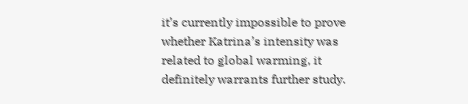it’s currently impossible to prove whether Katrina’s intensity was related to global warming, it definitely warrants further study.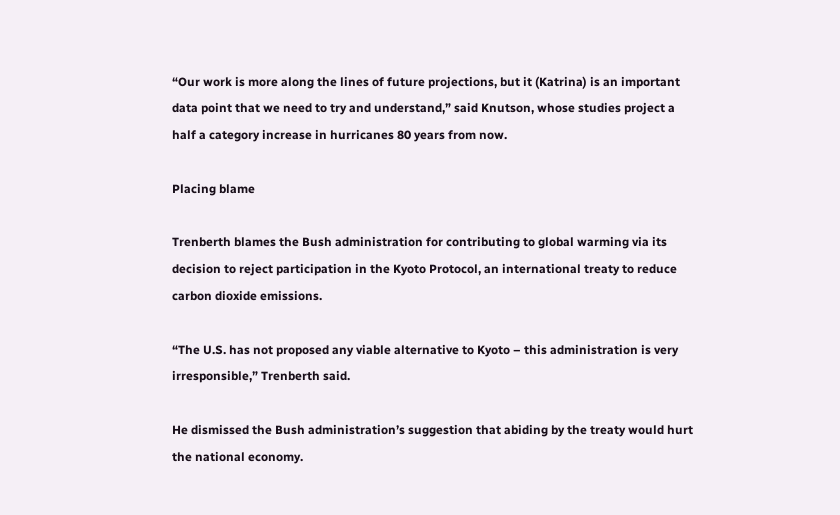“Our work is more along the lines of future projections, but it (Katrina) is an important data point that we need to try and understand,” said Knutson, whose studies project a half a category increase in hurricanes 80 years from now.

Placing blame

Trenberth blames the Bush administration for contributing to global warming via its decision to reject participation in the Kyoto Protocol, an international treaty to reduce carbon dioxide emissions.

“The U.S. has not proposed any viable alternative to Kyoto – this administration is very irresponsible,” Trenberth said.

He dismissed the Bush administration’s suggestion that abiding by the treaty would hurt the national economy.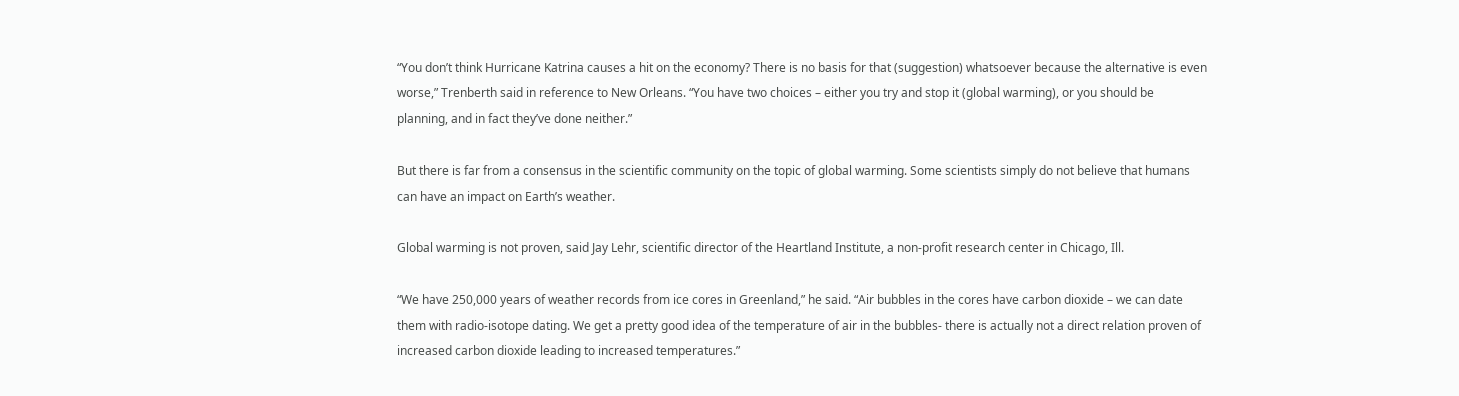“You don’t think Hurricane Katrina causes a hit on the economy? There is no basis for that (suggestion) whatsoever because the alternative is even worse,” Trenberth said in reference to New Orleans. “You have two choices – either you try and stop it (global warming), or you should be planning, and in fact they’ve done neither.”

But there is far from a consensus in the scientific community on the topic of global warming. Some scientists simply do not believe that humans can have an impact on Earth’s weather.

Global warming is not proven, said Jay Lehr, scientific director of the Heartland Institute, a non-profit research center in Chicago, Ill.

“We have 250,000 years of weather records from ice cores in Greenland,” he said. “Air bubbles in the cores have carbon dioxide – we can date them with radio-isotope dating. We get a pretty good idea of the temperature of air in the bubbles- there is actually not a direct relation proven of increased carbon dioxide leading to increased temperatures.”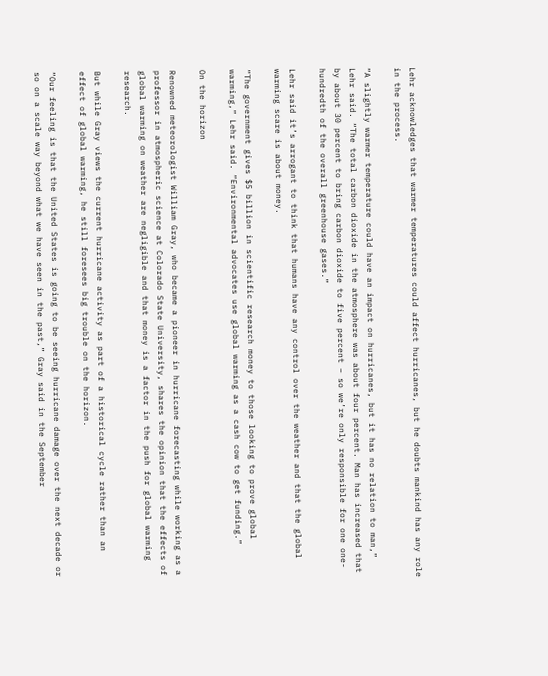Lehr acknowledges that warmer temperatures could affect hurricanes, but he doubts mankind has any role in the process.

“A slightly warmer temperature could have an impact on hurricanes, but it has no relation to man,” Lehr said. “The total carbon dioxide in the atmosphere was about four percent. Man has increased that by about 30 percent to bring carbon dioxide to five percent – so we’re only responsible for one one-hundredth of the overall greenhouse gases.”

Lehr said it’s arrogant to think that humans have any control over the weather and that the global warming scare is about money.

“The government gives $5 billion in scientific research money to those looking to prove global warming,” Lehr said. “Environmental advocates use global warming as a cash cow to get funding.”

On the horizon

Renowned meteorologist William Gray, who became a pioneer in hurricane forecasting while working as a professor in atmospheric science at Colorado State University, shares the opinion that the effects of global warming on weather are negligible and that money is a factor in the push for global warming research.

But while Gray views the current hurricane activity as part of a historical cycle rather than an effect of global warming, he still foresees big trouble on the horizon.

“Our feeling is that the United States is going to be seeing hurricane damage over the next decade or so on a scale way beyond what we have seen in the past,” Gray said in the September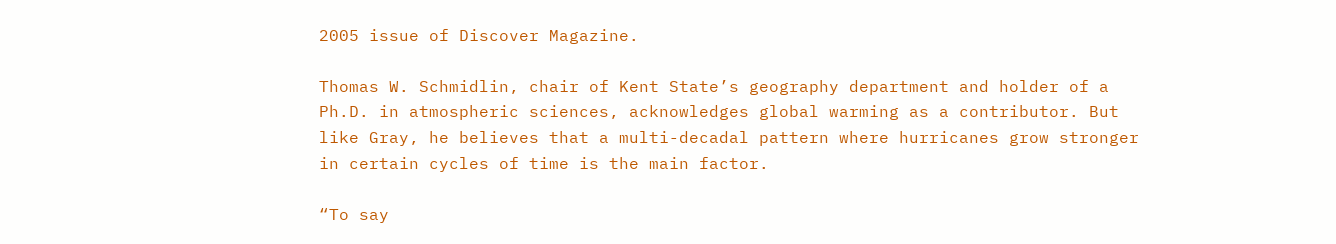2005 issue of Discover Magazine.

Thomas W. Schmidlin, chair of Kent State’s geography department and holder of a Ph.D. in atmospheric sciences, acknowledges global warming as a contributor. But like Gray, he believes that a multi-decadal pattern where hurricanes grow stronger in certain cycles of time is the main factor.

“To say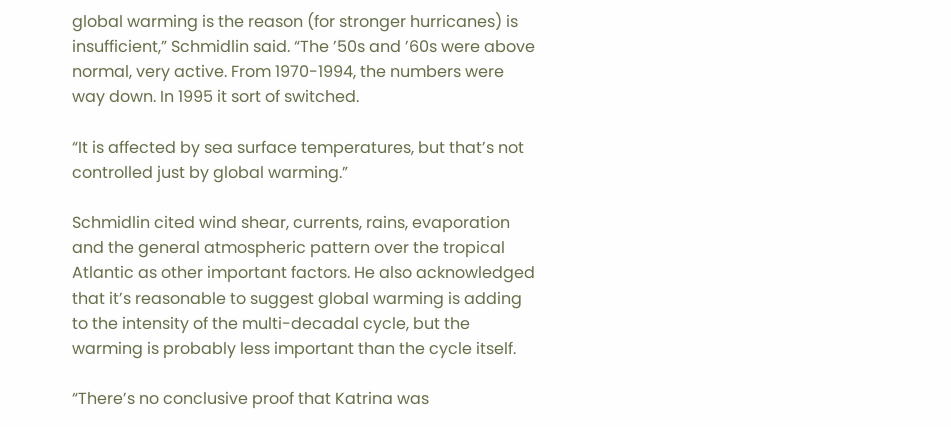global warming is the reason (for stronger hurricanes) is insufficient,” Schmidlin said. “The ’50s and ’60s were above normal, very active. From 1970-1994, the numbers were way down. In 1995 it sort of switched.

“It is affected by sea surface temperatures, but that’s not controlled just by global warming.”

Schmidlin cited wind shear, currents, rains, evaporation and the general atmospheric pattern over the tropical Atlantic as other important factors. He also acknowledged that it’s reasonable to suggest global warming is adding to the intensity of the multi-decadal cycle, but the warming is probably less important than the cycle itself.

“There’s no conclusive proof that Katrina was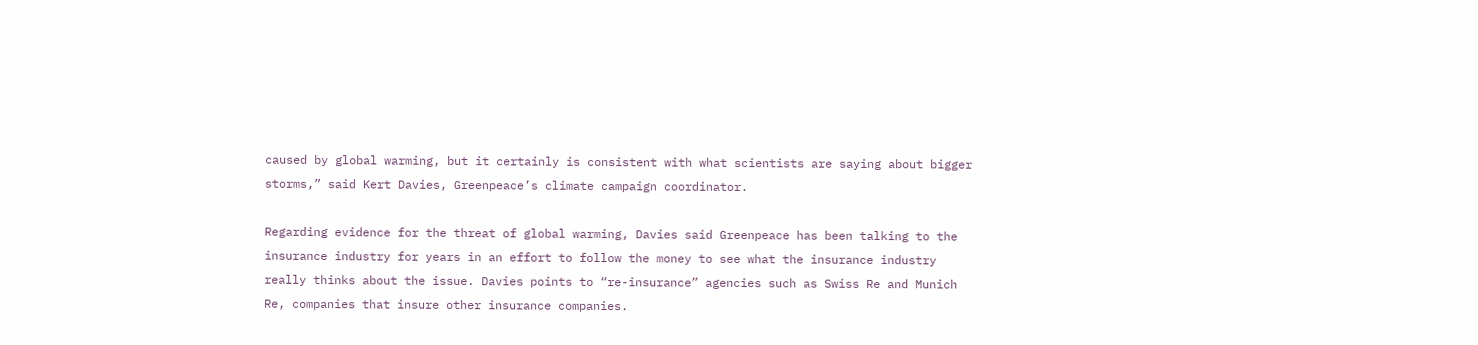caused by global warming, but it certainly is consistent with what scientists are saying about bigger storms,” said Kert Davies, Greenpeace’s climate campaign coordinator.

Regarding evidence for the threat of global warming, Davies said Greenpeace has been talking to the insurance industry for years in an effort to follow the money to see what the insurance industry really thinks about the issue. Davies points to “re-insurance” agencies such as Swiss Re and Munich Re, companies that insure other insurance companies.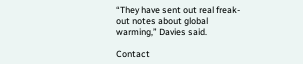“They have sent out real freak-out notes about global warming,” Davies said.

Contact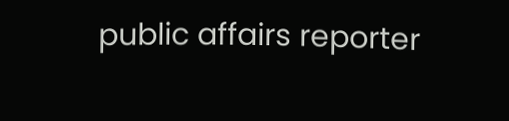public affairs reporter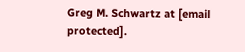Greg M. Schwartz at [email protected].